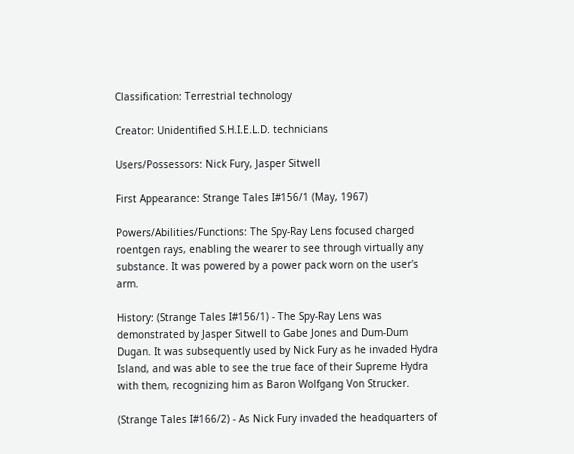Classification: Terrestrial technology

Creator: Unidentified S.H.I.E.L.D. technicians

Users/Possessors: Nick Fury, Jasper Sitwell

First Appearance: Strange Tales I#156/1 (May, 1967)

Powers/Abilities/Functions: The Spy-Ray Lens focused charged roentgen rays, enabling the wearer to see through virtually any substance. It was powered by a power pack worn on the user's arm.

History: (Strange Tales I#156/1) - The Spy-Ray Lens was demonstrated by Jasper Sitwell to Gabe Jones and Dum-Dum Dugan. It was subsequently used by Nick Fury as he invaded Hydra Island, and was able to see the true face of their Supreme Hydra with them, recognizing him as Baron Wolfgang Von Strucker.

(Strange Tales I#166/2) - As Nick Fury invaded the headquarters of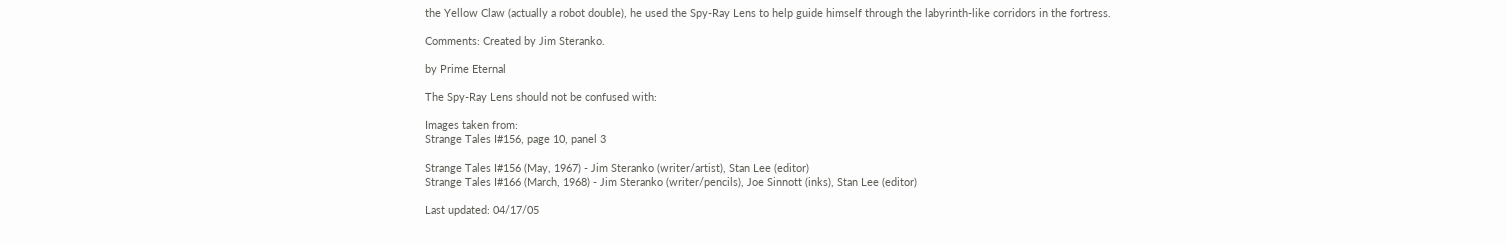the Yellow Claw (actually a robot double), he used the Spy-Ray Lens to help guide himself through the labyrinth-like corridors in the fortress.

Comments: Created by Jim Steranko.

by Prime Eternal

The Spy-Ray Lens should not be confused with:

Images taken from:
Strange Tales I#156, page 10, panel 3

Strange Tales I#156 (May, 1967) - Jim Steranko (writer/artist), Stan Lee (editor)
Strange Tales I#166 (March, 1968) - Jim Steranko (writer/pencils), Joe Sinnott (inks), Stan Lee (editor)

Last updated: 04/17/05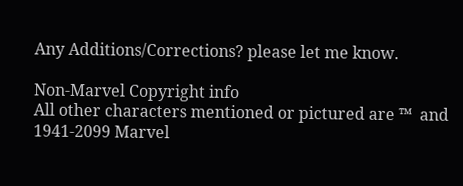Any Additions/Corrections? please let me know.

Non-Marvel Copyright info
All other characters mentioned or pictured are ™  and 1941-2099 Marvel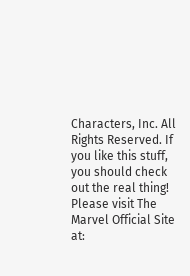Characters, Inc. All Rights Reserved. If you like this stuff, you should check out the real thing!
Please visit The Marvel Official Site at: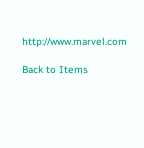http://www.marvel.com

Back to Items